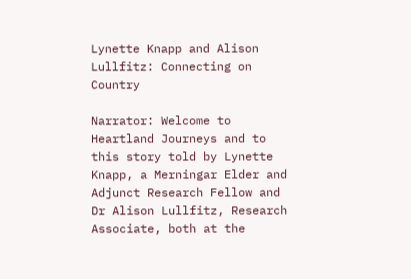Lynette Knapp and Alison Lullfitz: Connecting on Country

Narrator: Welcome to Heartland Journeys and to this story told by Lynette Knapp, a Merningar Elder and Adjunct Research Fellow and Dr Alison Lullfitz, Research Associate, both at the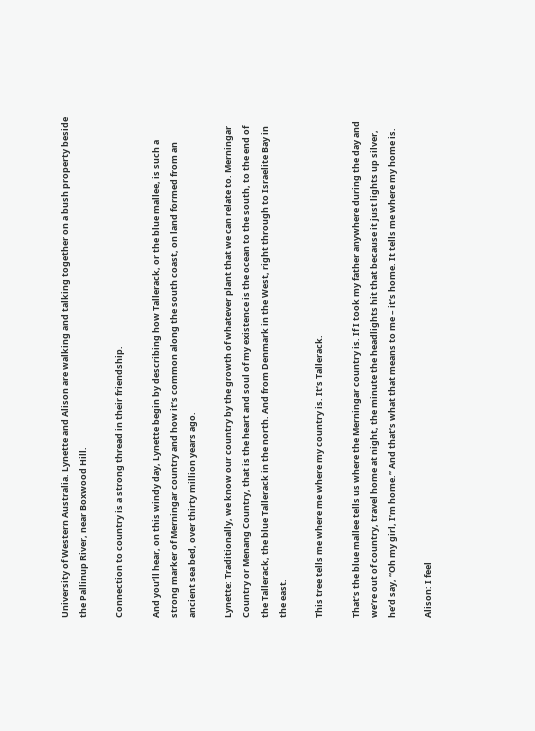University of Western Australia. Lynette and Alison are walking and talking together on a bush property beside the Pallinup River, near Boxwood Hill.

Connection to country is a strong thread in their friendship.

And you’ll hear, on this windy day, Lynette begin by describing how Tallerack, or the blue mallee, is such a strong marker of Merningar country and how it’s common along the south coast, on land formed from an ancient sea bed, over thirty million years ago.

Lynette: Traditionally, we know our country by the growth of whatever plant that we can relate to. Merningar Country or Menang Country, that is the heart and soul of my existence is the ocean to the south, to the end of the Tallerack, the blue Tallerack in the north. And from Denmark in the West, right through to Israelite Bay in the east.

This tree tells me where me where my country is. It’s Tallerack.

That’s the blue mallee tells us where the Merningar country is. If I took my father anywhere during the day and we’re out of country, travel home at night, the minute the headlights hit that because it just lights up silver, he’d say, “Oh my girl, I’m home.” And that’s what that means to me – it’s home. It tells me where my home is.

Alison: I feel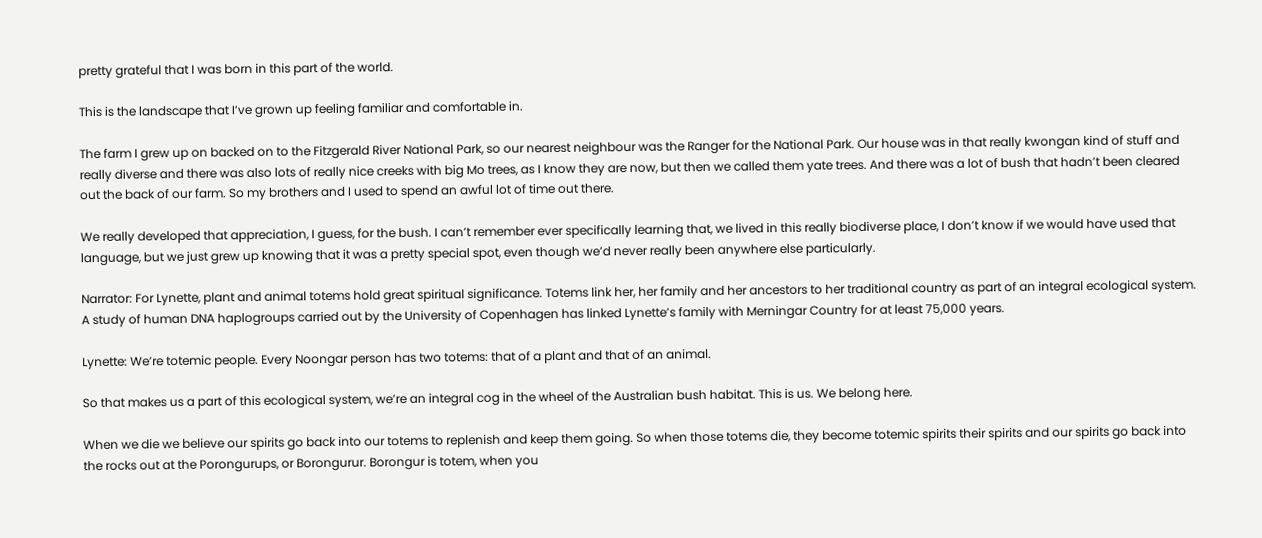pretty grateful that I was born in this part of the world.

This is the landscape that I’ve grown up feeling familiar and comfortable in.

The farm I grew up on backed on to the Fitzgerald River National Park, so our nearest neighbour was the Ranger for the National Park. Our house was in that really kwongan kind of stuff and really diverse and there was also lots of really nice creeks with big Mo trees, as I know they are now, but then we called them yate trees. And there was a lot of bush that hadn’t been cleared out the back of our farm. So my brothers and I used to spend an awful lot of time out there.

We really developed that appreciation, I guess, for the bush. I can’t remember ever specifically learning that, we lived in this really biodiverse place, I don’t know if we would have used that language, but we just grew up knowing that it was a pretty special spot, even though we’d never really been anywhere else particularly.

Narrator: For Lynette, plant and animal totems hold great spiritual significance. Totems link her, her family and her ancestors to her traditional country as part of an integral ecological system. A study of human DNA haplogroups carried out by the University of Copenhagen has linked Lynette’s family with Merningar Country for at least 75,000 years.

Lynette: We’re totemic people. Every Noongar person has two totems: that of a plant and that of an animal.

So that makes us a part of this ecological system, we’re an integral cog in the wheel of the Australian bush habitat. This is us. We belong here.

When we die we believe our spirits go back into our totems to replenish and keep them going. So when those totems die, they become totemic spirits their spirits and our spirits go back into the rocks out at the Porongurups, or Borongurur. Borongur is totem, when you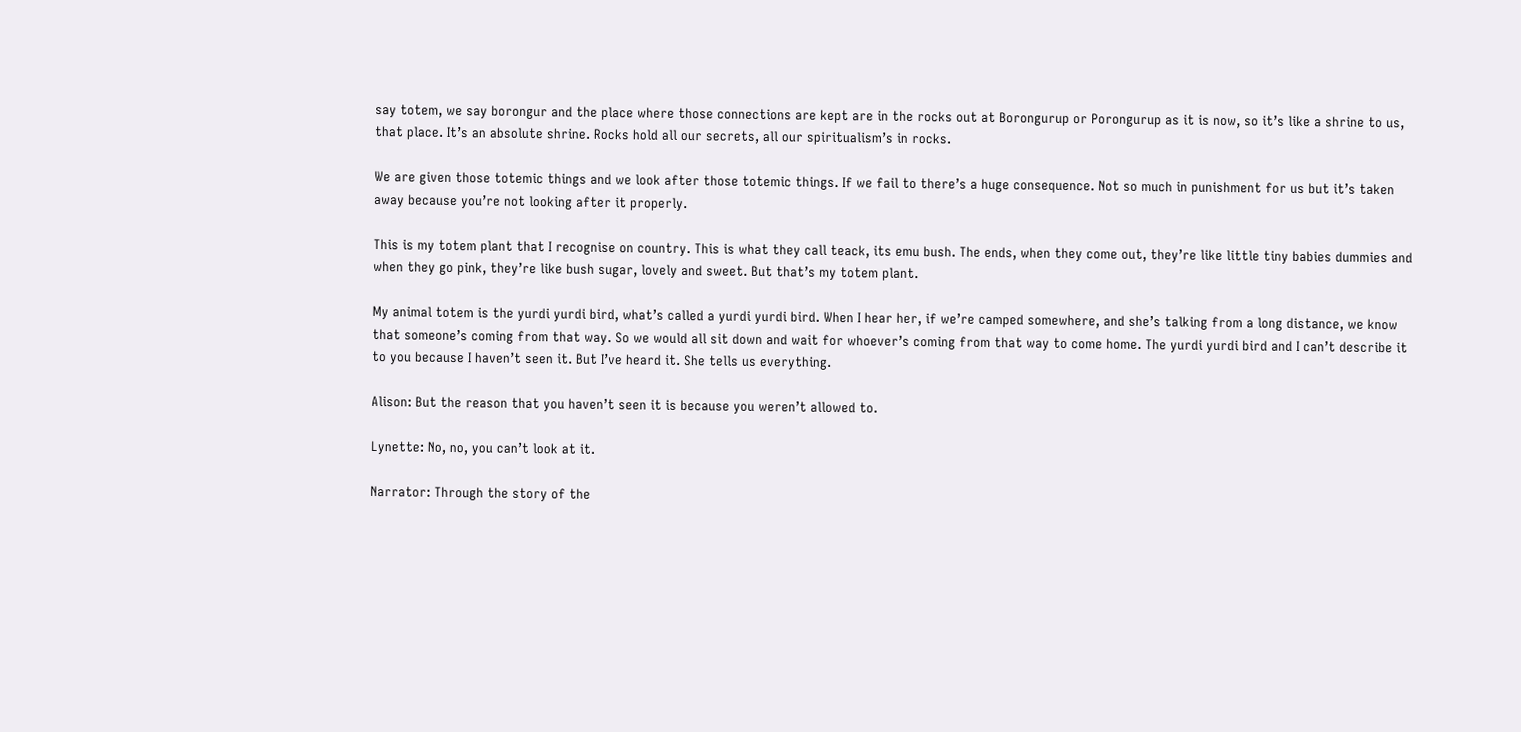say totem, we say borongur and the place where those connections are kept are in the rocks out at Borongurup or Porongurup as it is now, so it’s like a shrine to us, that place. It’s an absolute shrine. Rocks hold all our secrets, all our spiritualism’s in rocks.

We are given those totemic things and we look after those totemic things. If we fail to there’s a huge consequence. Not so much in punishment for us but it’s taken away because you’re not looking after it properly.

This is my totem plant that I recognise on country. This is what they call teack, its emu bush. The ends, when they come out, they’re like little tiny babies dummies and when they go pink, they’re like bush sugar, lovely and sweet. But that’s my totem plant.

My animal totem is the yurdi yurdi bird, what’s called a yurdi yurdi bird. When I hear her, if we’re camped somewhere, and she’s talking from a long distance, we know that someone’s coming from that way. So we would all sit down and wait for whoever’s coming from that way to come home. The yurdi yurdi bird and I can’t describe it to you because I haven’t seen it. But I’ve heard it. She tells us everything.

Alison: But the reason that you haven’t seen it is because you weren’t allowed to.

Lynette: No, no, you can’t look at it.

Narrator: Through the story of the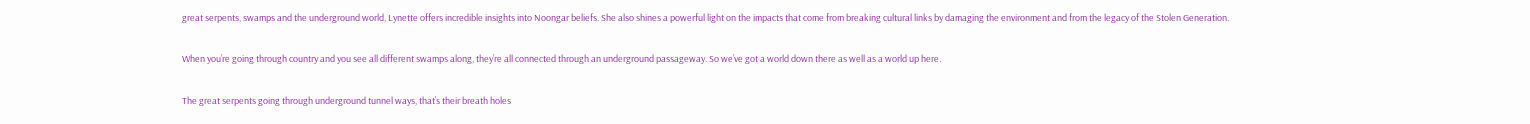great serpents, swamps and the underground world, Lynette offers incredible insights into Noongar beliefs. She also shines a powerful light on the impacts that come from breaking cultural links by damaging the environment and from the legacy of the Stolen Generation.

When you’re going through country and you see all different swamps along, they’re all connected through an underground passageway. So we’ve got a world down there as well as a world up here.

The great serpents going through underground tunnel ways, that’s their breath holes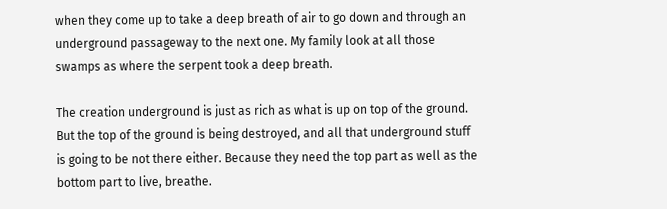when they come up to take a deep breath of air to go down and through an underground passageway to the next one. My family look at all those swamps as where the serpent took a deep breath.

The creation underground is just as rich as what is up on top of the ground. But the top of the ground is being destroyed, and all that underground stuff is going to be not there either. Because they need the top part as well as the bottom part to live, breathe.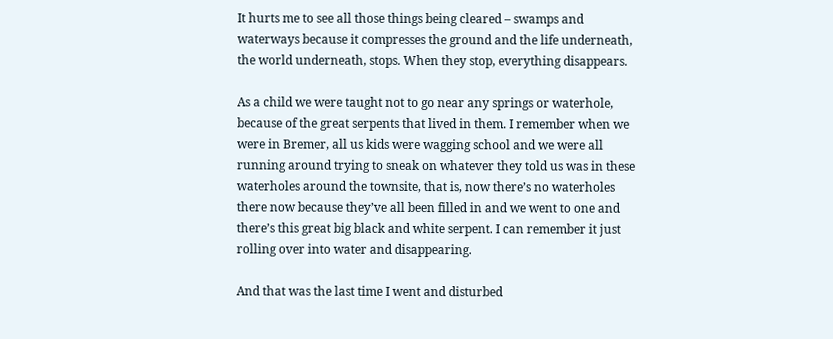It hurts me to see all those things being cleared – swamps and waterways because it compresses the ground and the life underneath, the world underneath, stops. When they stop, everything disappears.

As a child we were taught not to go near any springs or waterhole, because of the great serpents that lived in them. I remember when we were in Bremer, all us kids were wagging school and we were all running around trying to sneak on whatever they told us was in these waterholes around the townsite, that is, now there’s no waterholes there now because they’ve all been filled in and we went to one and there’s this great big black and white serpent. I can remember it just rolling over into water and disappearing.

And that was the last time I went and disturbed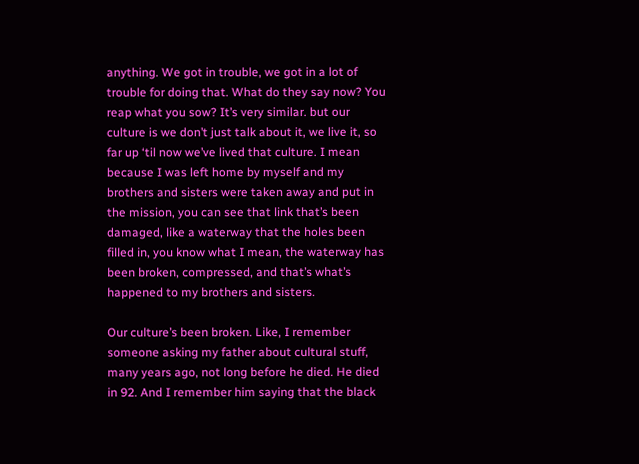anything. We got in trouble, we got in a lot of trouble for doing that. What do they say now? You reap what you sow? It’s very similar. but our culture is we don’t just talk about it, we live it, so far up ‘til now we’ve lived that culture. I mean because I was left home by myself and my brothers and sisters were taken away and put in the mission, you can see that link that’s been damaged, like a waterway that the holes been filled in, you know what I mean, the waterway has been broken, compressed, and that’s what’s happened to my brothers and sisters.

Our culture’s been broken. Like, I remember someone asking my father about cultural stuff, many years ago, not long before he died. He died in 92. And I remember him saying that the black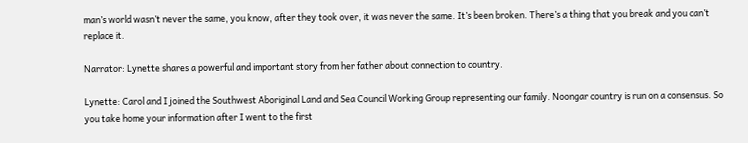man’s world wasn’t never the same, you know, after they took over, it was never the same. It’s been broken. There’s a thing that you break and you can’t replace it.

Narrator: Lynette shares a powerful and important story from her father about connection to country.

Lynette: Carol and I joined the Southwest Aboriginal Land and Sea Council Working Group representing our family. Noongar country is run on a consensus. So you take home your information after I went to the first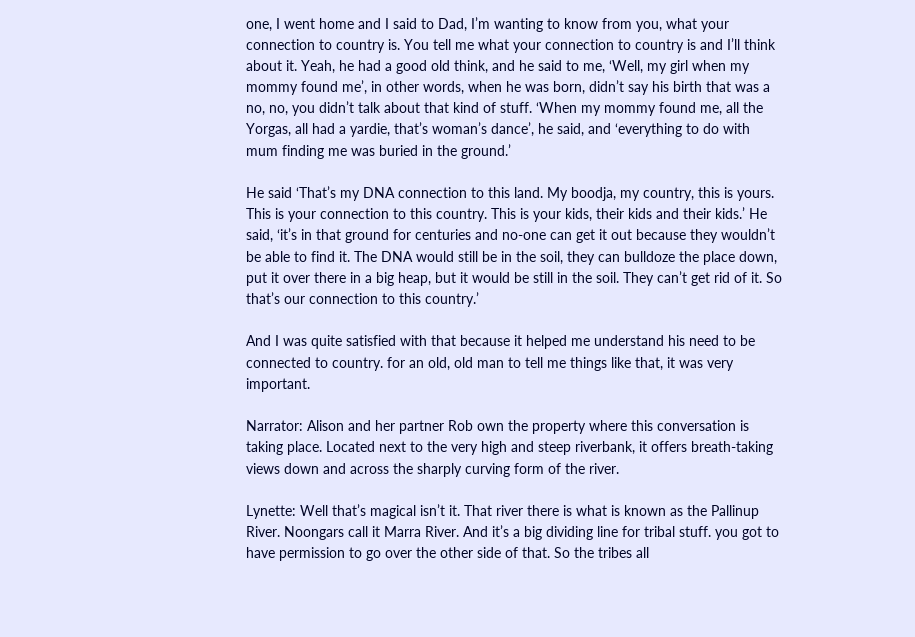one, I went home and I said to Dad, I’m wanting to know from you, what your connection to country is. You tell me what your connection to country is and I’ll think about it. Yeah, he had a good old think, and he said to me, ‘Well, my girl when my mommy found me’, in other words, when he was born, didn’t say his birth that was a no, no, you didn’t talk about that kind of stuff. ‘When my mommy found me, all the Yorgas, all had a yardie, that’s woman’s dance’, he said, and ‘everything to do with mum finding me was buried in the ground.’

He said ‘That’s my DNA connection to this land. My boodja, my country, this is yours. This is your connection to this country. This is your kids, their kids and their kids.’ He said, ‘it’s in that ground for centuries and no-one can get it out because they wouldn’t be able to find it. The DNA would still be in the soil, they can bulldoze the place down, put it over there in a big heap, but it would be still in the soil. They can’t get rid of it. So that’s our connection to this country.’

And I was quite satisfied with that because it helped me understand his need to be connected to country. for an old, old man to tell me things like that, it was very important.

Narrator: Alison and her partner Rob own the property where this conversation is taking place. Located next to the very high and steep riverbank, it offers breath-taking views down and across the sharply curving form of the river.

Lynette: Well that’s magical isn’t it. That river there is what is known as the Pallinup River. Noongars call it Marra River. And it’s a big dividing line for tribal stuff. you got to have permission to go over the other side of that. So the tribes all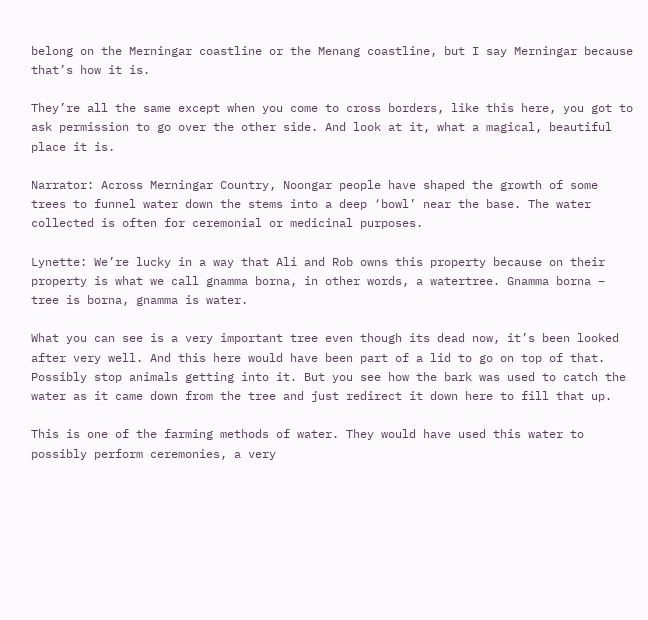belong on the Merningar coastline or the Menang coastline, but I say Merningar because that’s how it is.

They’re all the same except when you come to cross borders, like this here, you got to ask permission to go over the other side. And look at it, what a magical, beautiful place it is.

Narrator: Across Merningar Country, Noongar people have shaped the growth of some trees to funnel water down the stems into a deep ‘bowl’ near the base. The water collected is often for ceremonial or medicinal purposes.

Lynette: We’re lucky in a way that Ali and Rob owns this property because on their property is what we call gnamma borna, in other words, a watertree. Gnamma borna – tree is borna, gnamma is water.

What you can see is a very important tree even though its dead now, it’s been looked after very well. And this here would have been part of a lid to go on top of that. Possibly stop animals getting into it. But you see how the bark was used to catch the water as it came down from the tree and just redirect it down here to fill that up.

This is one of the farming methods of water. They would have used this water to possibly perform ceremonies, a very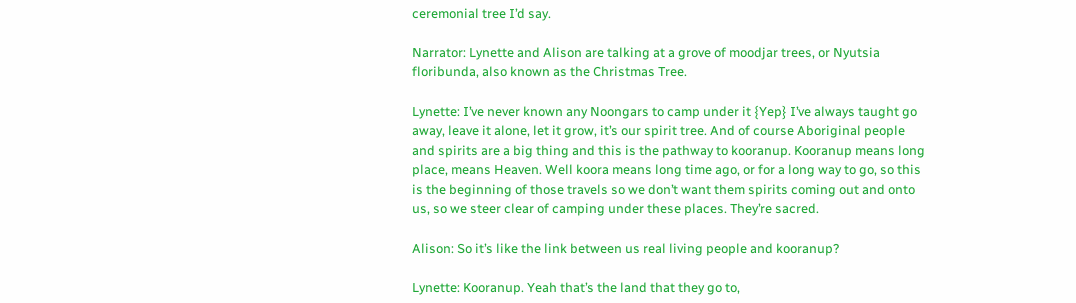ceremonial tree I’d say.

Narrator: Lynette and Alison are talking at a grove of moodjar trees, or Nyutsia floribunda, also known as the Christmas Tree.

Lynette: I’ve never known any Noongars to camp under it {Yep} I’ve always taught go away, leave it alone, let it grow, it’s our spirit tree. And of course Aboriginal people and spirits are a big thing and this is the pathway to kooranup. Kooranup means long place, means Heaven. Well koora means long time ago, or for a long way to go, so this is the beginning of those travels so we don’t want them spirits coming out and onto us, so we steer clear of camping under these places. They’re sacred.

Alison: So it’s like the link between us real living people and kooranup?

Lynette: Kooranup. Yeah that’s the land that they go to,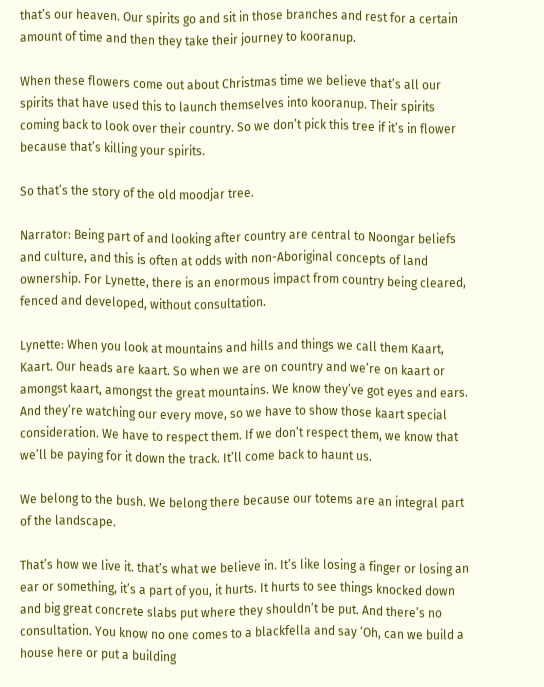that’s our heaven. Our spirits go and sit in those branches and rest for a certain amount of time and then they take their journey to kooranup.

When these flowers come out about Christmas time we believe that’s all our spirits that have used this to launch themselves into kooranup. Their spirits coming back to look over their country. So we don’t pick this tree if it’s in flower because that’s killing your spirits.

So that’s the story of the old moodjar tree.

Narrator: Being part of and looking after country are central to Noongar beliefs and culture, and this is often at odds with non-Aboriginal concepts of land ownership. For Lynette, there is an enormous impact from country being cleared, fenced and developed, without consultation.

Lynette: When you look at mountains and hills and things we call them Kaart, Kaart. Our heads are kaart. So when we are on country and we’re on kaart or amongst kaart, amongst the great mountains. We know they’ve got eyes and ears. And they’re watching our every move, so we have to show those kaart special consideration. We have to respect them. If we don’t respect them, we know that we’ll be paying for it down the track. It’ll come back to haunt us.

We belong to the bush. We belong there because our totems are an integral part of the landscape.

That’s how we live it. that’s what we believe in. It’s like losing a finger or losing an ear or something, it’s a part of you, it hurts. It hurts to see things knocked down and big great concrete slabs put where they shouldn’t be put. And there’s no consultation. You know no one comes to a blackfella and say ‘Oh, can we build a house here or put a building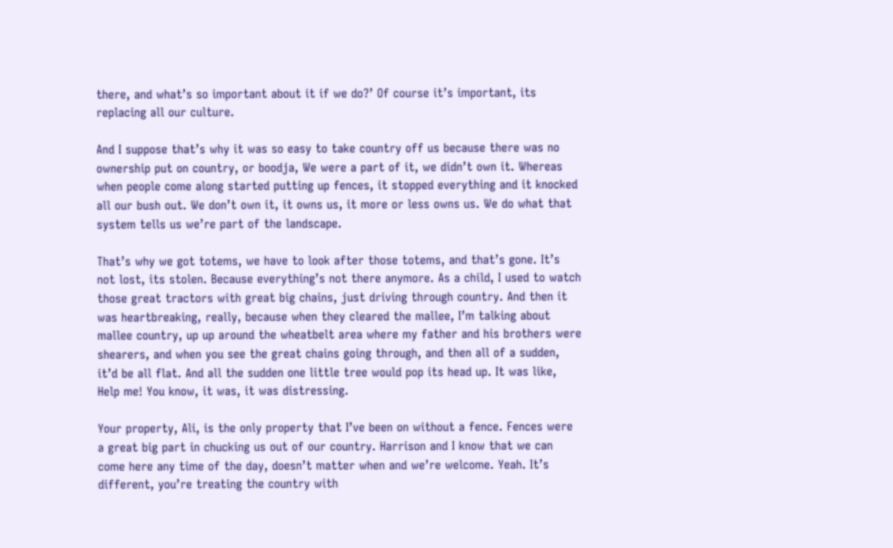there, and what’s so important about it if we do?’ Of course it’s important, its replacing all our culture.

And I suppose that’s why it was so easy to take country off us because there was no ownership put on country, or boodja, We were a part of it, we didn’t own it. Whereas when people come along started putting up fences, it stopped everything and it knocked all our bush out. We don’t own it, it owns us, it more or less owns us. We do what that system tells us we’re part of the landscape.

That’s why we got totems, we have to look after those totems, and that’s gone. It’s not lost, its stolen. Because everything’s not there anymore. As a child, I used to watch those great tractors with great big chains, just driving through country. And then it was heartbreaking, really, because when they cleared the mallee, I’m talking about mallee country, up up around the wheatbelt area where my father and his brothers were shearers, and when you see the great chains going through, and then all of a sudden, it’d be all flat. And all the sudden one little tree would pop its head up. It was like, Help me! You know, it was, it was distressing.

Your property, Ali, is the only property that I’ve been on without a fence. Fences were a great big part in chucking us out of our country. Harrison and I know that we can come here any time of the day, doesn’t matter when and we’re welcome. Yeah. It’s different, you’re treating the country with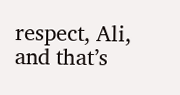respect, Ali, and that’s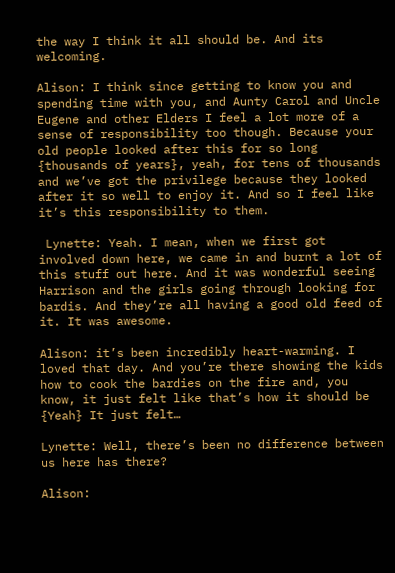the way I think it all should be. And its welcoming.

Alison: I think since getting to know you and spending time with you, and Aunty Carol and Uncle Eugene and other Elders I feel a lot more of a sense of responsibility too though. Because your old people looked after this for so long {thousands of years}, yeah, for tens of thousands and we’ve got the privilege because they looked after it so well to enjoy it. And so I feel like it’s this responsibility to them.

 Lynette: Yeah. I mean, when we first got involved down here, we came in and burnt a lot of this stuff out here. And it was wonderful seeing Harrison and the girls going through looking for bardis. And they’re all having a good old feed of it. It was awesome.

Alison: it’s been incredibly heart-warming. I loved that day. And you’re there showing the kids how to cook the bardies on the fire and, you know, it just felt like that’s how it should be {Yeah} It just felt…

Lynette: Well, there’s been no difference between us here has there?

Alison: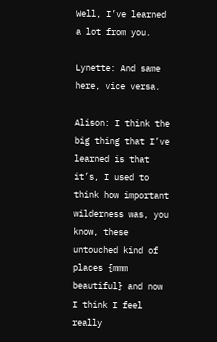Well, I’ve learned a lot from you.

Lynette: And same here, vice versa.

Alison: I think the big thing that I’ve learned is that it’s, I used to think how important wilderness was, you know, these untouched kind of places {mmm beautiful} and now I think I feel really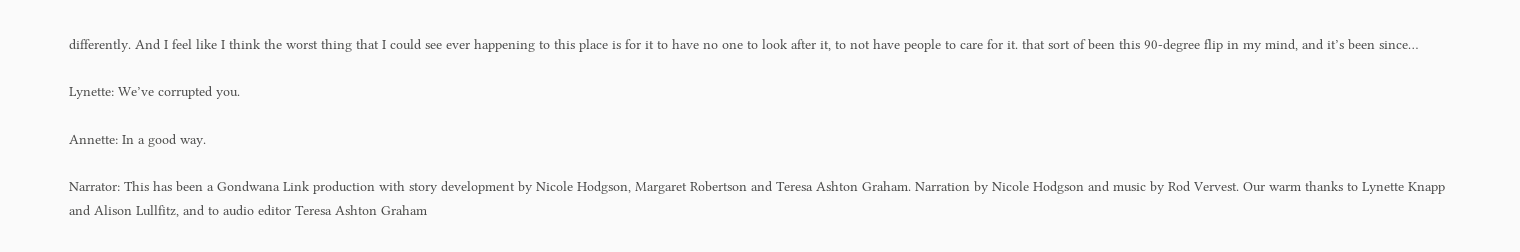differently. And I feel like I think the worst thing that I could see ever happening to this place is for it to have no one to look after it, to not have people to care for it. that sort of been this 90-degree flip in my mind, and it’s been since…

Lynette: We’ve corrupted you.

Annette: In a good way.

Narrator: This has been a Gondwana Link production with story development by Nicole Hodgson, Margaret Robertson and Teresa Ashton Graham. Narration by Nicole Hodgson and music by Rod Vervest. Our warm thanks to Lynette Knapp and Alison Lullfitz, and to audio editor Teresa Ashton Graham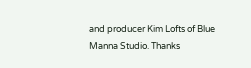and producer Kim Lofts of Blue Manna Studio. Thanks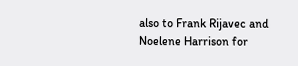also to Frank Rijavec and Noelene Harrison for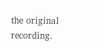the original recording.